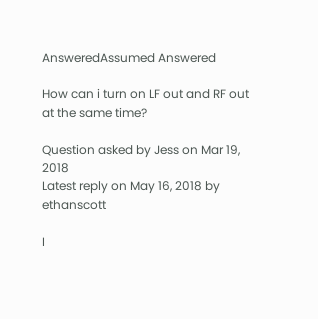AnsweredAssumed Answered

How can i turn on LF out and RF out at the same time?

Question asked by Jess on Mar 19, 2018
Latest reply on May 16, 2018 by ethanscott

I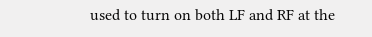used to turn on both LF and RF at the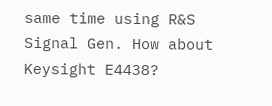same time using R&S Signal Gen. How about Keysight E4438?